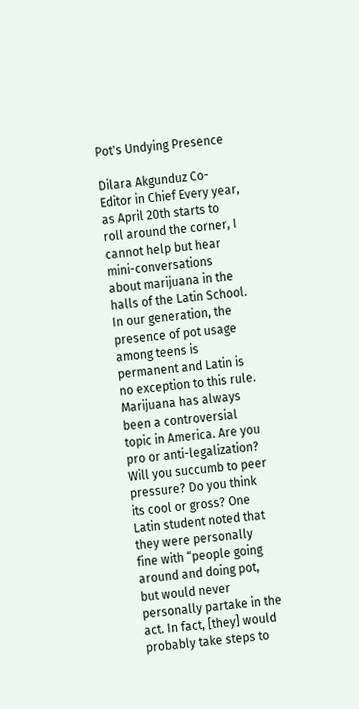Pot's Undying Presence

Dilara Akgunduz Co-Editor in Chief Every year, as April 20th starts to roll around the corner, I cannot help but hear mini-conversations about marijuana in the halls of the Latin School. In our generation, the presence of pot usage among teens is permanent and Latin is no exception to this rule. Marijuana has always been a controversial topic in America. Are you pro or anti-legalization? Will you succumb to peer pressure? Do you think its cool or gross? One Latin student noted that they were personally fine with “people going around and doing pot, but would never personally partake in the act. In fact, [they] would probably take steps to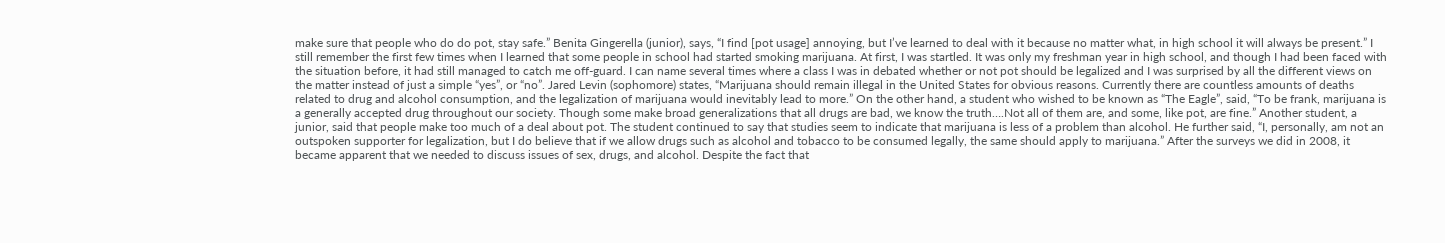make sure that people who do do pot, stay safe.” Benita Gingerella (junior), says, “I find [pot usage] annoying, but I’ve learned to deal with it because no matter what, in high school it will always be present.” I still remember the first few times when I learned that some people in school had started smoking marijuana. At first, I was startled. It was only my freshman year in high school, and though I had been faced with the situation before, it had still managed to catch me off-guard. I can name several times where a class I was in debated whether or not pot should be legalized and I was surprised by all the different views on the matter instead of just a simple “yes”, or “no”. Jared Levin (sophomore) states, “Marijuana should remain illegal in the United States for obvious reasons. Currently there are countless amounts of deaths related to drug and alcohol consumption, and the legalization of marijuana would inevitably lead to more.” On the other hand, a student who wished to be known as “The Eagle”, said, “To be frank, marijuana is a generally accepted drug throughout our society. Though some make broad generalizations that all drugs are bad, we know the truth….Not all of them are, and some, like pot, are fine.” Another student, a junior, said that people make too much of a deal about pot. The student continued to say that studies seem to indicate that marijuana is less of a problem than alcohol. He further said, “I, personally, am not an outspoken supporter for legalization, but I do believe that if we allow drugs such as alcohol and tobacco to be consumed legally, the same should apply to marijuana.” After the surveys we did in 2008, it became apparent that we needed to discuss issues of sex, drugs, and alcohol. Despite the fact that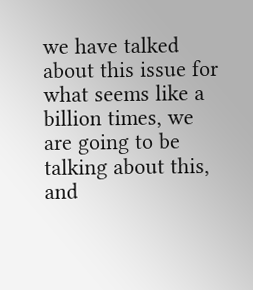we have talked about this issue for what seems like a billion times, we are going to be talking about this, and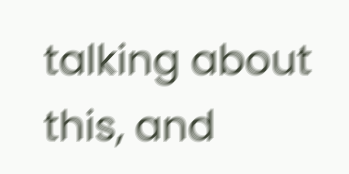talking about this, and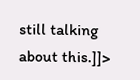still talking about this.]]>